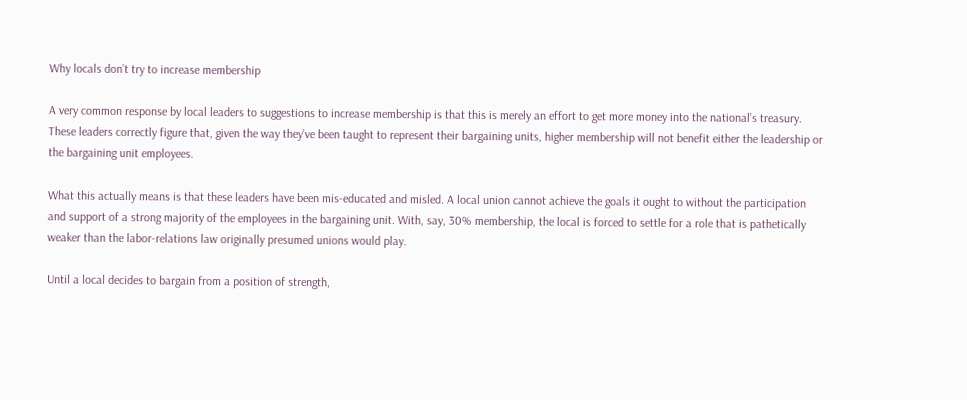Why locals don’t try to increase membership

A very common response by local leaders to suggestions to increase membership is that this is merely an effort to get more money into the national’s treasury. These leaders correctly figure that, given the way they’ve been taught to represent their bargaining units, higher membership will not benefit either the leadership or the bargaining unit employees.

What this actually means is that these leaders have been mis-educated and misled. A local union cannot achieve the goals it ought to without the participation and support of a strong majority of the employees in the bargaining unit. With, say, 30% membership, the local is forced to settle for a role that is pathetically weaker than the labor-relations law originally presumed unions would play.

Until a local decides to bargain from a position of strength,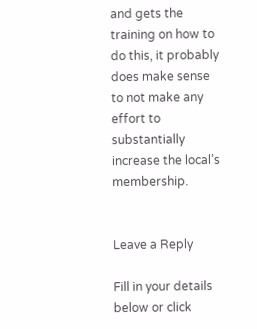and gets the training on how to do this, it probably does make sense to not make any effort to substantially increase the local’s membership.


Leave a Reply

Fill in your details below or click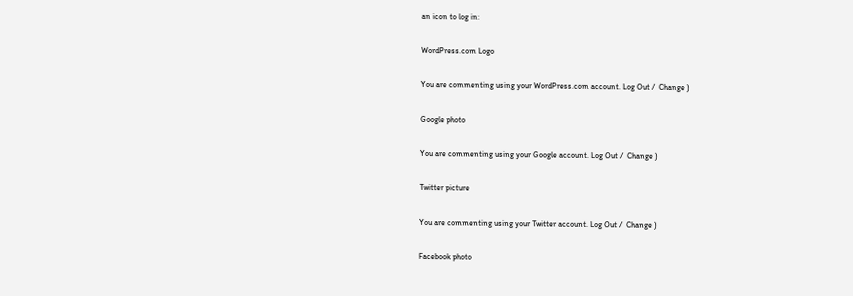an icon to log in:

WordPress.com Logo

You are commenting using your WordPress.com account. Log Out /  Change )

Google photo

You are commenting using your Google account. Log Out /  Change )

Twitter picture

You are commenting using your Twitter account. Log Out /  Change )

Facebook photo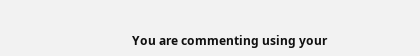You are commenting using your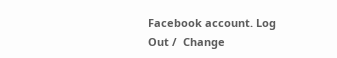Facebook account. Log Out /  Change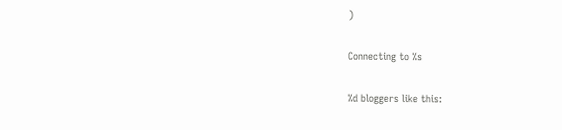)

Connecting to %s

%d bloggers like this: